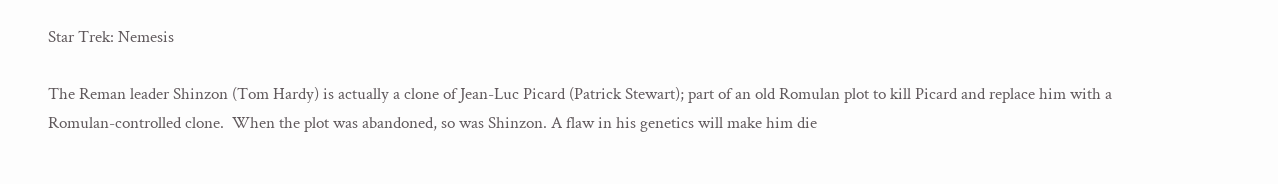Star Trek: Nemesis

The Reman leader Shinzon (Tom Hardy) is actually a clone of Jean-Luc Picard (Patrick Stewart); part of an old Romulan plot to kill Picard and replace him with a Romulan-controlled clone.  When the plot was abandoned, so was Shinzon. A flaw in his genetics will make him die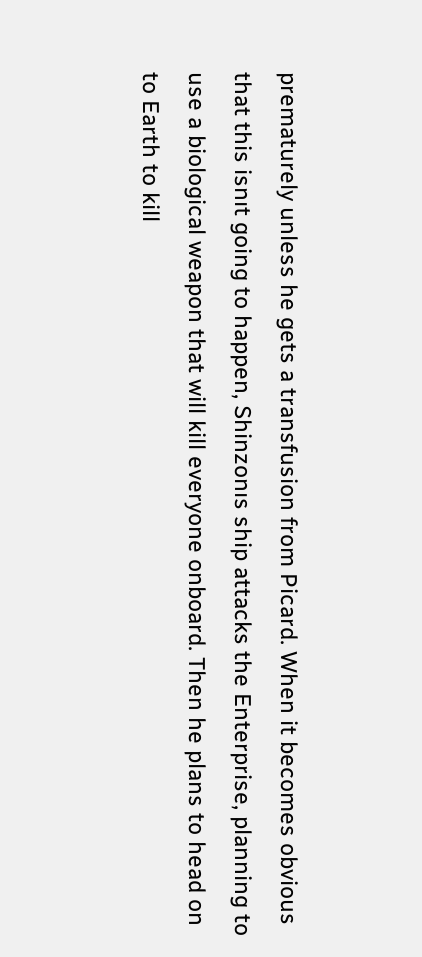prematurely unless he gets a transfusion from Picard. When it becomes obvious that this isnıt going to happen, Shinzonıs ship attacks the Enterprise, planning to use a biological weapon that will kill everyone onboard. Then he plans to head on to Earth to kill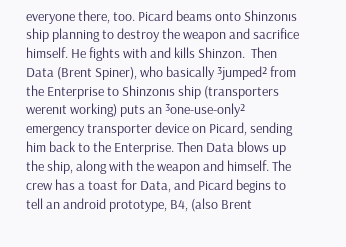everyone there, too. Picard beams onto Shinzonıs ship planning to destroy the weapon and sacrifice himself. He fights with and kills Shinzon.  Then Data (Brent Spiner), who basically ³jumped² from the Enterprise to Shinzonıs ship (transporters werenıt working) puts an ³one-use-only² emergency transporter device on Picard, sending him back to the Enterprise. Then Data blows up the ship, along with the weapon and himself. The crew has a toast for Data, and Picard begins to tell an android prototype, B4, (also Brent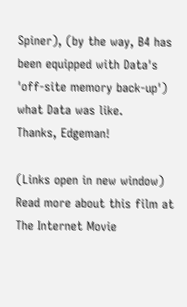Spiner), (by the way, B4 has been equipped with Data's 'off-site memory back-up') what Data was like.
Thanks, Edgeman!

(Links open in new window)
Read more about this film at The Internet Movie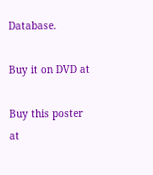Database.

Buy it on DVD at

Buy this poster at